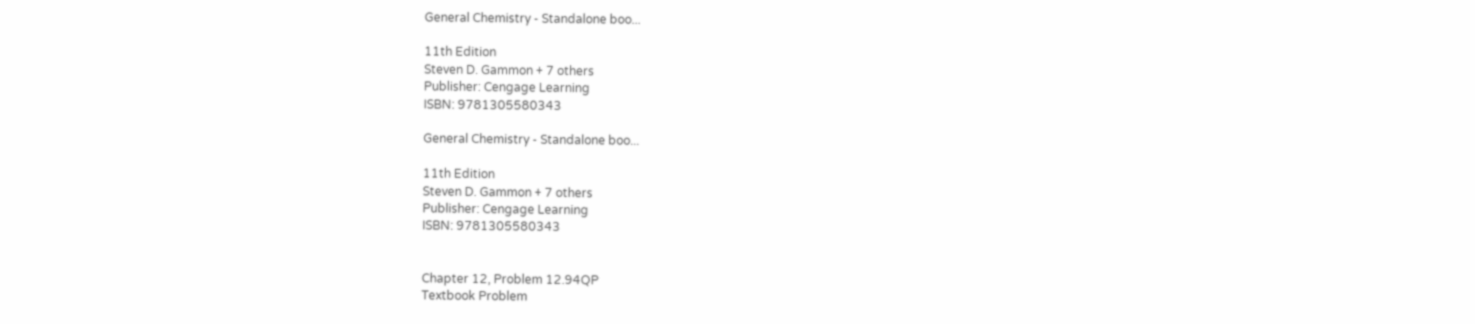General Chemistry - Standalone boo...

11th Edition
Steven D. Gammon + 7 others
Publisher: Cengage Learning
ISBN: 9781305580343

General Chemistry - Standalone boo...

11th Edition
Steven D. Gammon + 7 others
Publisher: Cengage Learning
ISBN: 9781305580343


Chapter 12, Problem 12.94QP
Textbook Problem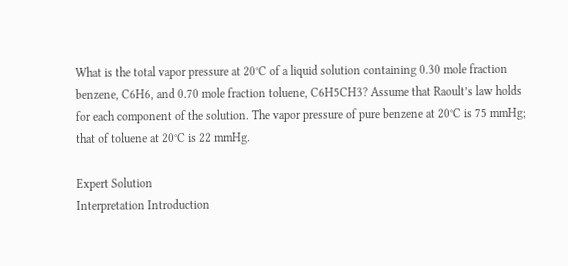What is the total vapor pressure at 20°C of a liquid solution containing 0.30 mole fraction benzene, C6H6, and 0.70 mole fraction toluene, C6H5CH3? Assume that Raoult’s law holds for each component of the solution. The vapor pressure of pure benzene at 20°C is 75 mmHg; that of toluene at 20°C is 22 mmHg.

Expert Solution
Interpretation Introduction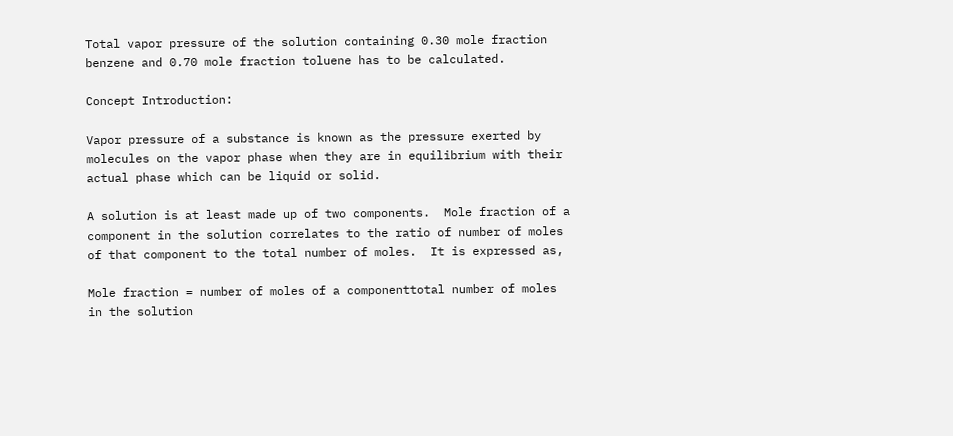Total vapor pressure of the solution containing 0.30 mole fraction benzene and 0.70 mole fraction toluene has to be calculated.

Concept Introduction:

Vapor pressure of a substance is known as the pressure exerted by molecules on the vapor phase when they are in equilibrium with their actual phase which can be liquid or solid.

A solution is at least made up of two components.  Mole fraction of a component in the solution correlates to the ratio of number of moles of that component to the total number of moles.  It is expressed as,

Mole fraction = number of moles of a componenttotal number of moles in the solution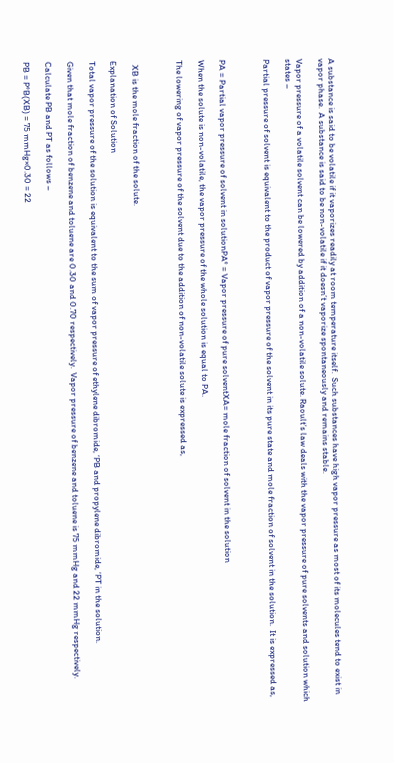A substance is said to be volatile if it vaporizes readily at room temperature itself.  Such substances have high vapor pressure as most of its molecules tend to exist in vapor phase.  A substance is said to be non-volatile if it doesn’t vaporize spontaneously and remains stable.

Vapor pressure of a volatile solvent can be lowered by addition of a non-volatile solute. Raoult’s law deals with the vapor pressure of pure solvents and solution which states –

Partial pressure of solvent is equivalent to the product of vapor pressure of the solvent in its pure state and mole fraction of solvent in the solution.  It is expressed as,



PA = Partial vapor pressure of solvent in solutionPA° = Vapor pressure of pure solventXA= mole fraction of solvent in the solution

When the solute is non-volatile, the vapor pressure of the whole solution is equal to PA.

The lowering of vapor pressure of the solvent due to the addition of non-volatile solute is expressed as,



  XB is the mole fraction of the solute.

Explanation of Solution

Total vapor pressure of the solution is equivalent to the sum of vapor pressure of ethylene dibromide, ‘PB and propylene dibromide, ‘PT in the solution.

Given that mole fraction of benzene and toluene are 0.30 and 0.70 respectively.  Vapor pressure of benzene and toluene is 75 mmHg and 22 mmHg respectively.

Calculate PB and PT as follows –

PB = P°B(XB) = 75 mmHg×0.30 = 22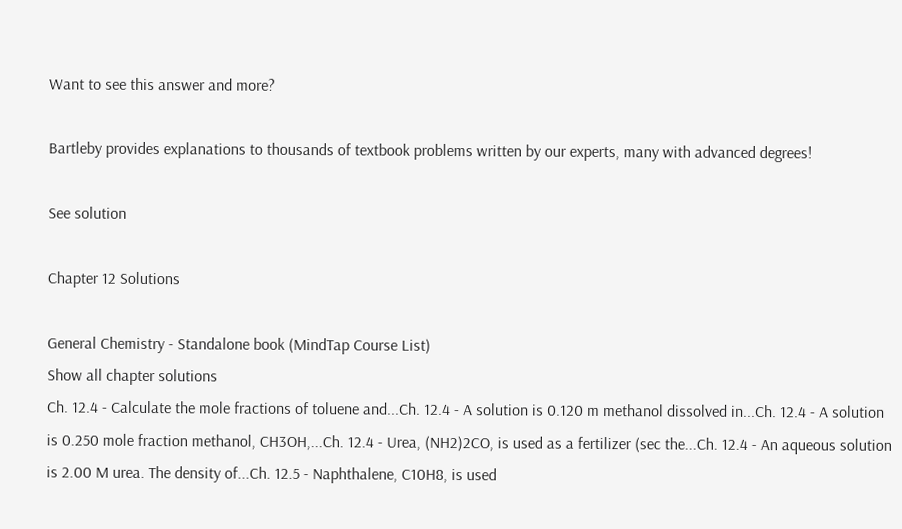Want to see this answer and more?

Bartleby provides explanations to thousands of textbook problems written by our experts, many with advanced degrees!

See solution

Chapter 12 Solutions

General Chemistry - Standalone book (MindTap Course List)
Show all chapter solutions
Ch. 12.4 - Calculate the mole fractions of toluene and...Ch. 12.4 - A solution is 0.120 m methanol dissolved in...Ch. 12.4 - A solution is 0.250 mole fraction methanol, CH3OH,...Ch. 12.4 - Urea, (NH2)2CO, is used as a fertilizer (sec the...Ch. 12.4 - An aqueous solution is 2.00 M urea. The density of...Ch. 12.5 - Naphthalene, C10H8, is used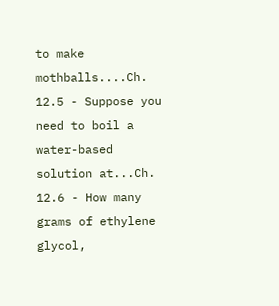to make mothballs....Ch. 12.5 - Suppose you need to boil a water-based solution at...Ch. 12.6 - How many grams of ethylene glycol,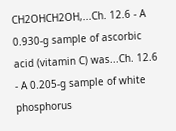CH2OHCH2OH,...Ch. 12.6 - A 0.930-g sample of ascorbic acid (vitamin C) was...Ch. 12.6 - A 0.205-g sample of white phosphorus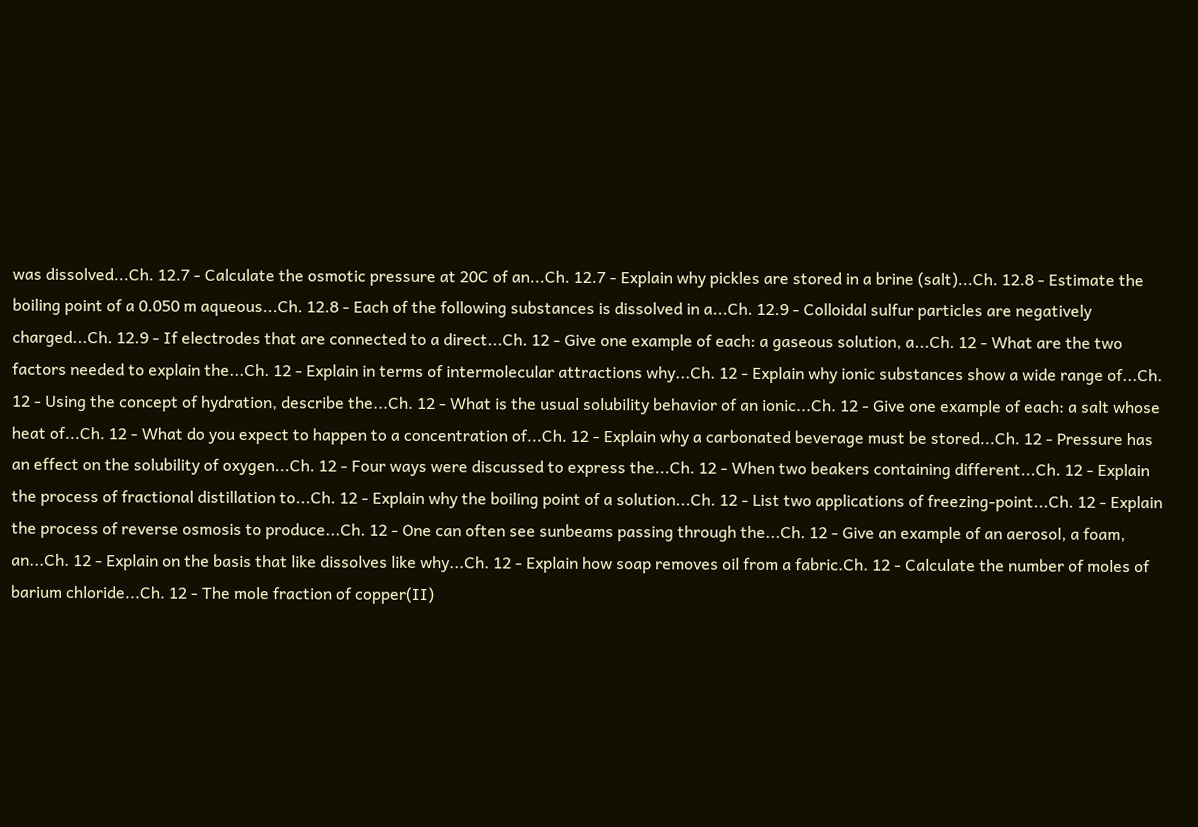was dissolved...Ch. 12.7 - Calculate the osmotic pressure at 20C of an...Ch. 12.7 - Explain why pickles are stored in a brine (salt)...Ch. 12.8 - Estimate the boiling point of a 0.050 m aqueous...Ch. 12.8 - Each of the following substances is dissolved in a...Ch. 12.9 - Colloidal sulfur particles are negatively charged...Ch. 12.9 - If electrodes that are connected to a direct...Ch. 12 - Give one example of each: a gaseous solution, a...Ch. 12 - What are the two factors needed to explain the...Ch. 12 - Explain in terms of intermolecular attractions why...Ch. 12 - Explain why ionic substances show a wide range of...Ch. 12 - Using the concept of hydration, describe the...Ch. 12 - What is the usual solubility behavior of an ionic...Ch. 12 - Give one example of each: a salt whose heat of...Ch. 12 - What do you expect to happen to a concentration of...Ch. 12 - Explain why a carbonated beverage must be stored...Ch. 12 - Pressure has an effect on the solubility of oxygen...Ch. 12 - Four ways were discussed to express the...Ch. 12 - When two beakers containing different...Ch. 12 - Explain the process of fractional distillation to...Ch. 12 - Explain why the boiling point of a solution...Ch. 12 - List two applications of freezing-point...Ch. 12 - Explain the process of reverse osmosis to produce...Ch. 12 - One can often see sunbeams passing through the...Ch. 12 - Give an example of an aerosol, a foam, an...Ch. 12 - Explain on the basis that like dissolves like why...Ch. 12 - Explain how soap removes oil from a fabric.Ch. 12 - Calculate the number of moles of barium chloride...Ch. 12 - The mole fraction of copper(II)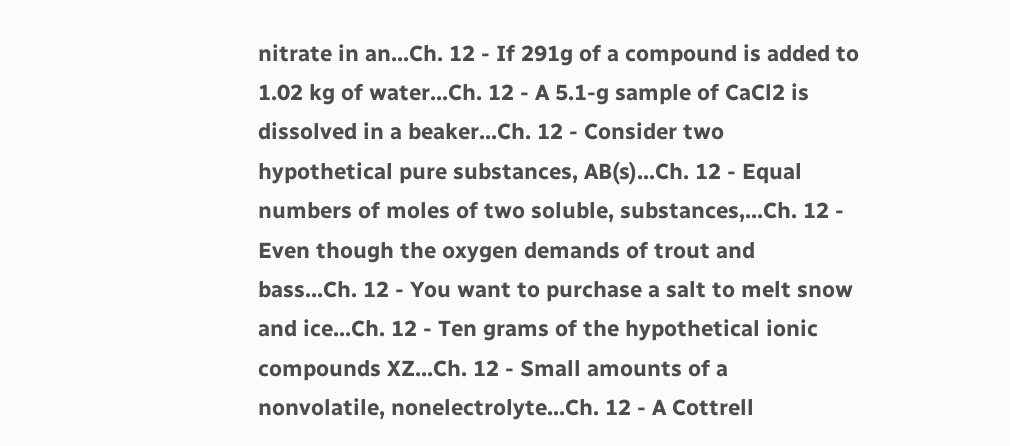nitrate in an...Ch. 12 - If 291g of a compound is added to 1.02 kg of water...Ch. 12 - A 5.1-g sample of CaCl2 is dissolved in a beaker...Ch. 12 - Consider two hypothetical pure substances, AB(s)...Ch. 12 - Equal numbers of moles of two soluble, substances,...Ch. 12 - Even though the oxygen demands of trout and bass...Ch. 12 - You want to purchase a salt to melt snow and ice...Ch. 12 - Ten grams of the hypothetical ionic compounds XZ...Ch. 12 - Small amounts of a nonvolatile, nonelectrolyte...Ch. 12 - A Cottrell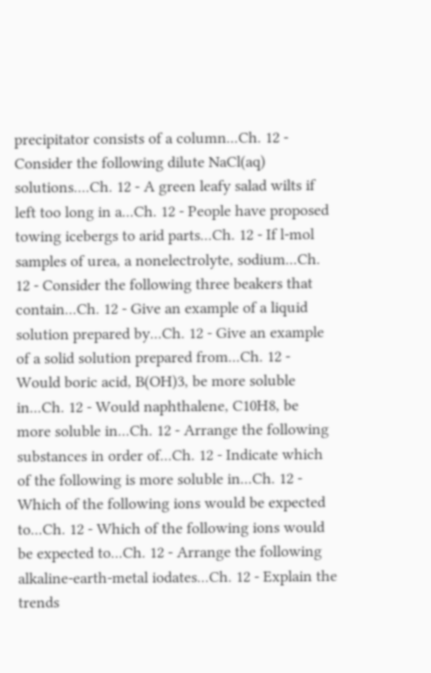precipitator consists of a column...Ch. 12 - Consider the following dilute NaCl(aq) solutions....Ch. 12 - A green leafy salad wilts if left too long in a...Ch. 12 - People have proposed towing icebergs to arid parts...Ch. 12 - If l-mol samples of urea, a nonelectrolyte, sodium...Ch. 12 - Consider the following three beakers that contain...Ch. 12 - Give an example of a liquid solution prepared by...Ch. 12 - Give an example of a solid solution prepared from...Ch. 12 - Would boric acid, B(OH)3, be more soluble in...Ch. 12 - Would naphthalene, C10H8, be more soluble in...Ch. 12 - Arrange the following substances in order of...Ch. 12 - Indicate which of the following is more soluble in...Ch. 12 - Which of the following ions would be expected to...Ch. 12 - Which of the following ions would be expected to...Ch. 12 - Arrange the following alkaline-earth-metal iodates...Ch. 12 - Explain the trends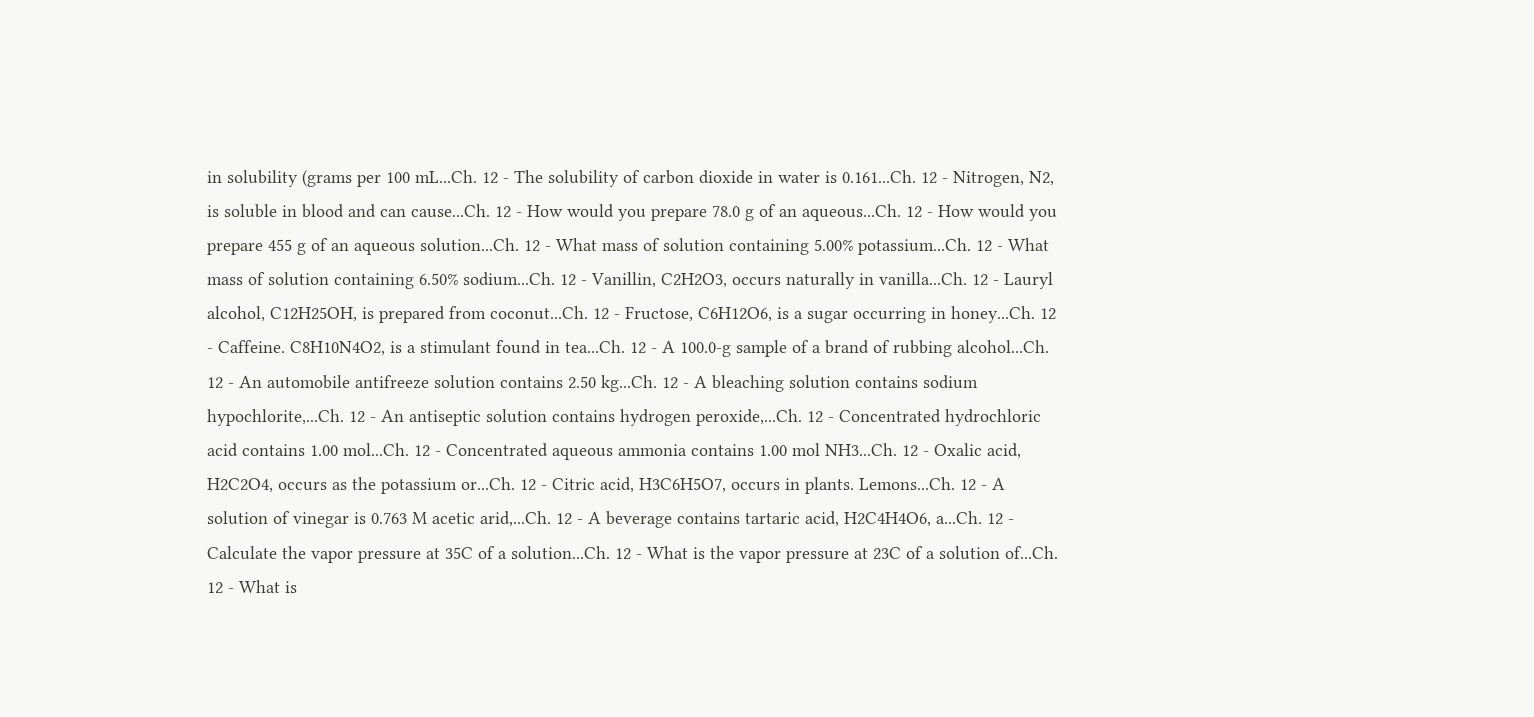in solubility (grams per 100 mL...Ch. 12 - The solubility of carbon dioxide in water is 0.161...Ch. 12 - Nitrogen, N2, is soluble in blood and can cause...Ch. 12 - How would you prepare 78.0 g of an aqueous...Ch. 12 - How would you prepare 455 g of an aqueous solution...Ch. 12 - What mass of solution containing 5.00% potassium...Ch. 12 - What mass of solution containing 6.50% sodium...Ch. 12 - Vanillin, C2H2O3, occurs naturally in vanilla...Ch. 12 - Lauryl alcohol, C12H25OH, is prepared from coconut...Ch. 12 - Fructose, C6H12O6, is a sugar occurring in honey...Ch. 12 - Caffeine. C8H10N4O2, is a stimulant found in tea...Ch. 12 - A 100.0-g sample of a brand of rubbing alcohol...Ch. 12 - An automobile antifreeze solution contains 2.50 kg...Ch. 12 - A bleaching solution contains sodium hypochlorite,...Ch. 12 - An antiseptic solution contains hydrogen peroxide,...Ch. 12 - Concentrated hydrochloric acid contains 1.00 mol...Ch. 12 - Concentrated aqueous ammonia contains 1.00 mol NH3...Ch. 12 - Oxalic acid, H2C2O4, occurs as the potassium or...Ch. 12 - Citric acid, H3C6H5O7, occurs in plants. Lemons...Ch. 12 - A solution of vinegar is 0.763 M acetic arid,...Ch. 12 - A beverage contains tartaric acid, H2C4H4O6, a...Ch. 12 - Calculate the vapor pressure at 35C of a solution...Ch. 12 - What is the vapor pressure at 23C of a solution of...Ch. 12 - What is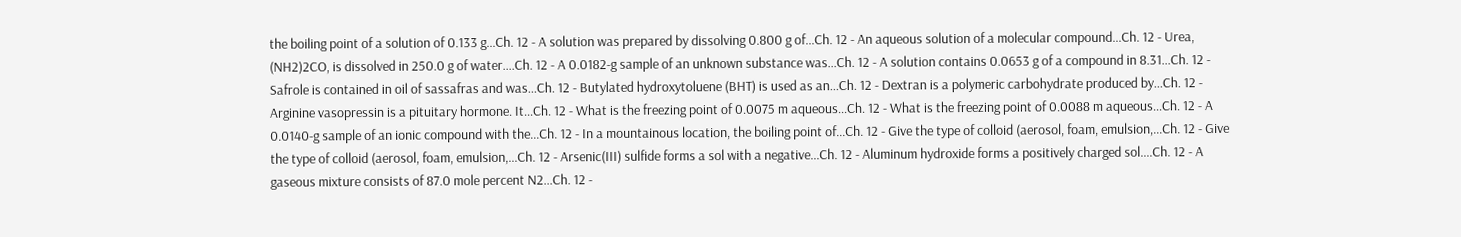the boiling point of a solution of 0.133 g...Ch. 12 - A solution was prepared by dissolving 0.800 g of...Ch. 12 - An aqueous solution of a molecular compound...Ch. 12 - Urea, (NH2)2CO, is dissolved in 250.0 g of water....Ch. 12 - A 0.0182-g sample of an unknown substance was...Ch. 12 - A solution contains 0.0653 g of a compound in 8.31...Ch. 12 - Safrole is contained in oil of sassafras and was...Ch. 12 - Butylated hydroxytoluene (BHT) is used as an...Ch. 12 - Dextran is a polymeric carbohydrate produced by...Ch. 12 - Arginine vasopressin is a pituitary hormone. It...Ch. 12 - What is the freezing point of 0.0075 m aqueous...Ch. 12 - What is the freezing point of 0.0088 m aqueous...Ch. 12 - A 0.0140-g sample of an ionic compound with the...Ch. 12 - In a mountainous location, the boiling point of...Ch. 12 - Give the type of colloid (aerosol, foam, emulsion,...Ch. 12 - Give the type of colloid (aerosol, foam, emulsion,...Ch. 12 - Arsenic(III) sulfide forms a sol with a negative...Ch. 12 - Aluminum hydroxide forms a positively charged sol....Ch. 12 - A gaseous mixture consists of 87.0 mole percent N2...Ch. 12 -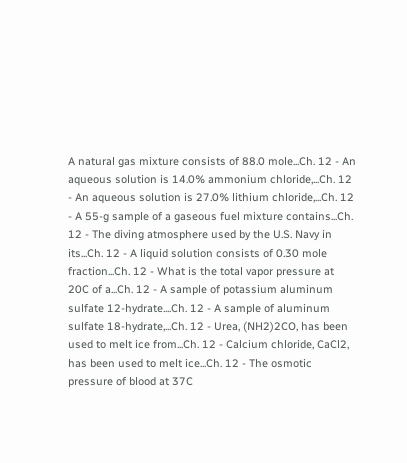A natural gas mixture consists of 88.0 mole...Ch. 12 - An aqueous solution is 14.0% ammonium chloride,...Ch. 12 - An aqueous solution is 27.0% lithium chloride,...Ch. 12 - A 55-g sample of a gaseous fuel mixture contains...Ch. 12 - The diving atmosphere used by the U.S. Navy in its...Ch. 12 - A liquid solution consists of 0.30 mole fraction...Ch. 12 - What is the total vapor pressure at 20C of a...Ch. 12 - A sample of potassium aluminum sulfate 12-hydrate....Ch. 12 - A sample of aluminum sulfate 18-hydrate,...Ch. 12 - Urea, (NH2)2CO, has been used to melt ice from...Ch. 12 - Calcium chloride, CaCl2, has been used to melt ice...Ch. 12 - The osmotic pressure of blood at 37C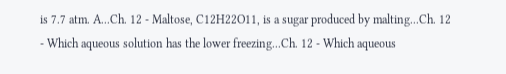is 7.7 atm. A...Ch. 12 - Maltose, C12H22O11, is a sugar produced by malting...Ch. 12 - Which aqueous solution has the lower freezing...Ch. 12 - Which aqueous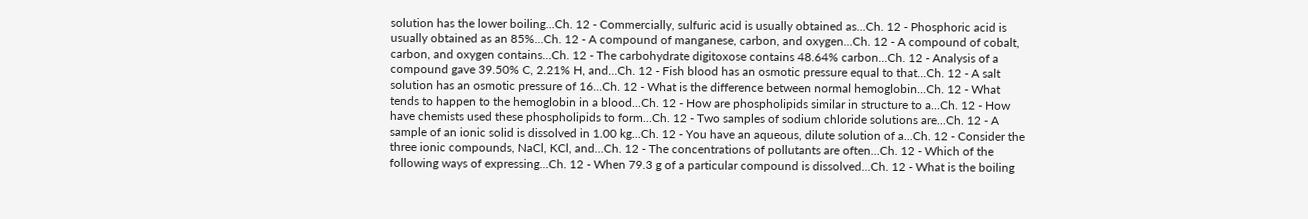solution has the lower boiling...Ch. 12 - Commercially, sulfuric acid is usually obtained as...Ch. 12 - Phosphoric acid is usually obtained as an 85%...Ch. 12 - A compound of manganese, carbon, and oxygen...Ch. 12 - A compound of cobalt, carbon, and oxygen contains...Ch. 12 - The carbohydrate digitoxose contains 48.64% carbon...Ch. 12 - Analysis of a compound gave 39.50% C, 2.21% H, and...Ch. 12 - Fish blood has an osmotic pressure equal to that...Ch. 12 - A salt solution has an osmotic pressure of 16...Ch. 12 - What is the difference between normal hemoglobin...Ch. 12 - What tends to happen to the hemoglobin in a blood...Ch. 12 - How are phospholipids similar in structure to a...Ch. 12 - How have chemists used these phospholipids to form...Ch. 12 - Two samples of sodium chloride solutions are...Ch. 12 - A sample of an ionic solid is dissolved in 1.00 kg...Ch. 12 - You have an aqueous, dilute solution of a...Ch. 12 - Consider the three ionic compounds, NaCl, KCl, and...Ch. 12 - The concentrations of pollutants are often...Ch. 12 - Which of the following ways of expressing...Ch. 12 - When 79.3 g of a particular compound is dissolved...Ch. 12 - What is the boiling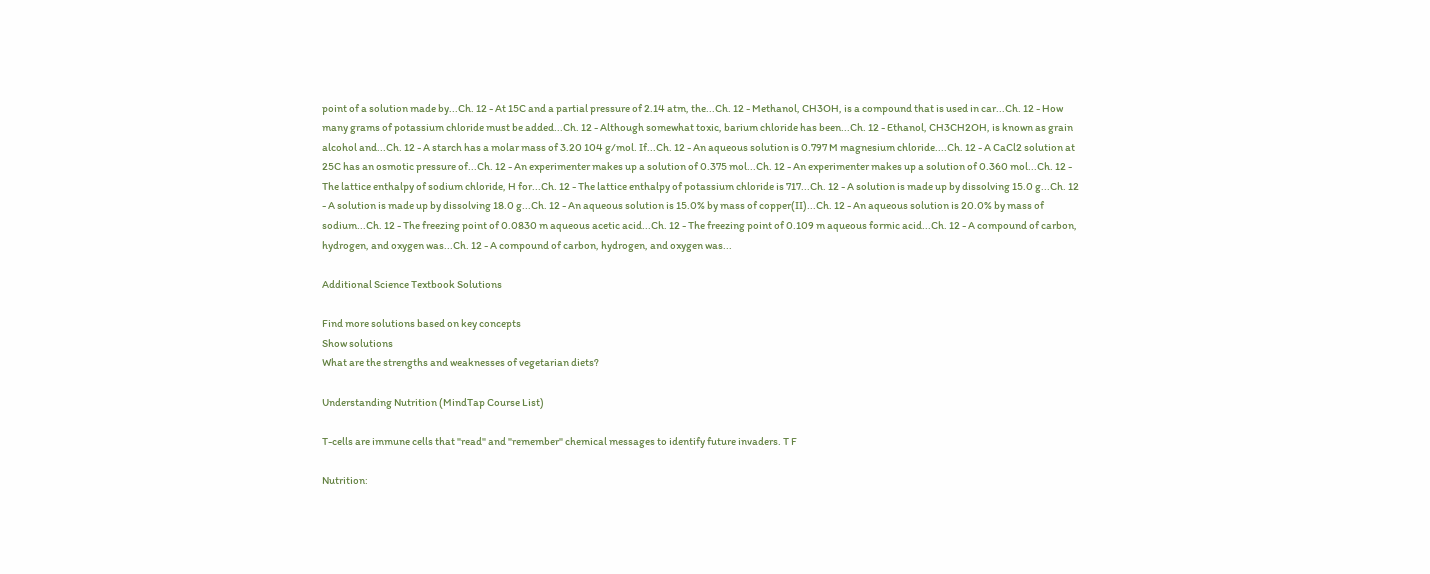point of a solution made by...Ch. 12 - At 15C and a partial pressure of 2.14 atm, the...Ch. 12 - Methanol, CH3OH, is a compound that is used in car...Ch. 12 - How many grams of potassium chloride must be added...Ch. 12 - Although somewhat toxic, barium chloride has been...Ch. 12 - Ethanol, CH3CH2OH, is known as grain alcohol and...Ch. 12 - A starch has a molar mass of 3.20 104 g/mol. If...Ch. 12 - An aqueous solution is 0.797 M magnesium chloride....Ch. 12 - A CaCl2 solution at 25C has an osmotic pressure of...Ch. 12 - An experimenter makes up a solution of 0.375 mol...Ch. 12 - An experimenter makes up a solution of 0.360 mol...Ch. 12 - The lattice enthalpy of sodium chloride, H for...Ch. 12 - The lattice enthalpy of potassium chloride is 717...Ch. 12 - A solution is made up by dissolving 15.0 g...Ch. 12 - A solution is made up by dissolving 18.0 g...Ch. 12 - An aqueous solution is 15.0% by mass of copper(II)...Ch. 12 - An aqueous solution is 20.0% by mass of sodium...Ch. 12 - The freezing point of 0.0830 m aqueous acetic acid...Ch. 12 - The freezing point of 0.109 m aqueous formic acid...Ch. 12 - A compound of carbon, hydrogen, and oxygen was...Ch. 12 - A compound of carbon, hydrogen, and oxygen was...

Additional Science Textbook Solutions

Find more solutions based on key concepts
Show solutions
What are the strengths and weaknesses of vegetarian diets?

Understanding Nutrition (MindTap Course List)

T-cells are immune cells that "read" and "remember" chemical messages to identify future invaders. T F

Nutrition: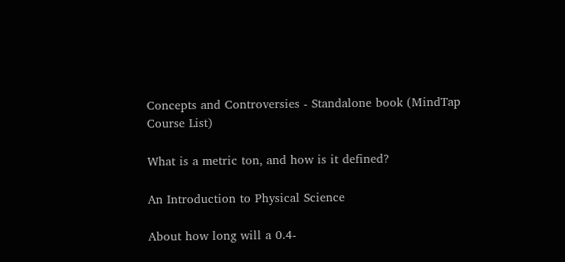Concepts and Controversies - Standalone book (MindTap Course List)

What is a metric ton, and how is it defined?

An Introduction to Physical Science

About how long will a 0.4-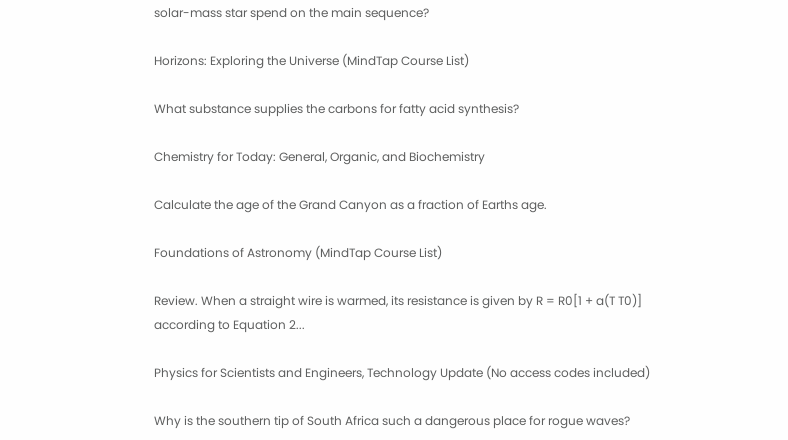solar-mass star spend on the main sequence?

Horizons: Exploring the Universe (MindTap Course List)

What substance supplies the carbons for fatty acid synthesis?

Chemistry for Today: General, Organic, and Biochemistry

Calculate the age of the Grand Canyon as a fraction of Earths age.

Foundations of Astronomy (MindTap Course List)

Review. When a straight wire is warmed, its resistance is given by R = R0[1 + a(T T0)] according to Equation 2...

Physics for Scientists and Engineers, Technology Update (No access codes included)

Why is the southern tip of South Africa such a dangerous place for rogue waves?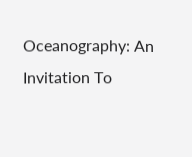Oceanography: An Invitation To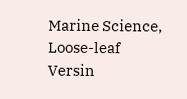Marine Science, Loose-leaf Versin